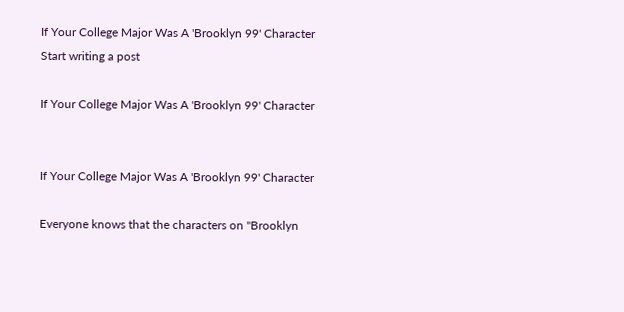If Your College Major Was A 'Brooklyn 99' Character
Start writing a post

If Your College Major Was A 'Brooklyn 99' Character


If Your College Major Was A 'Brooklyn 99' Character

Everyone knows that the characters on "Brooklyn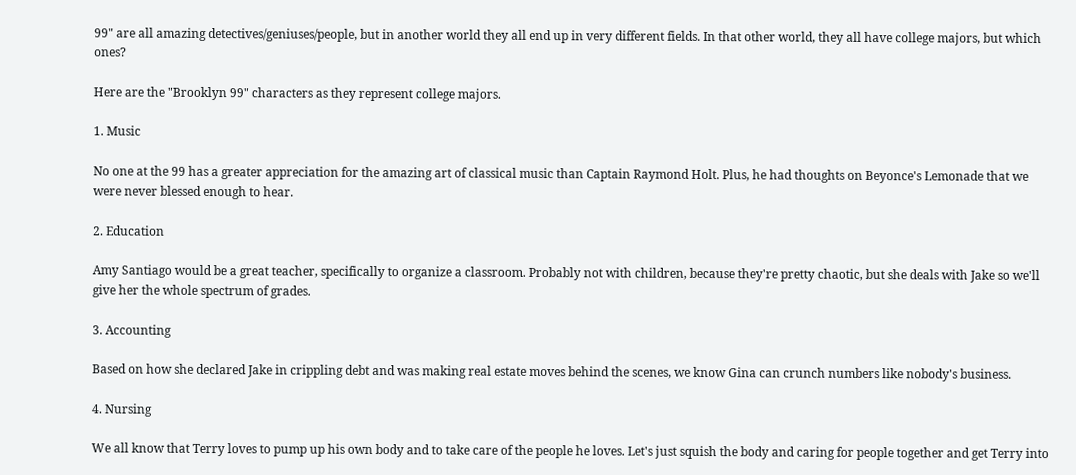99" are all amazing detectives/geniuses/people, but in another world they all end up in very different fields. In that other world, they all have college majors, but which ones?

Here are the "Brooklyn 99" characters as they represent college majors.

1. Music

No one at the 99 has a greater appreciation for the amazing art of classical music than Captain Raymond Holt. Plus, he had thoughts on Beyonce's Lemonade that we were never blessed enough to hear.

2. Education

Amy Santiago would be a great teacher, specifically to organize a classroom. Probably not with children, because they're pretty chaotic, but she deals with Jake so we'll give her the whole spectrum of grades.

3. Accounting

Based on how she declared Jake in crippling debt and was making real estate moves behind the scenes, we know Gina can crunch numbers like nobody's business.

4. Nursing

We all know that Terry loves to pump up his own body and to take care of the people he loves. Let's just squish the body and caring for people together and get Terry into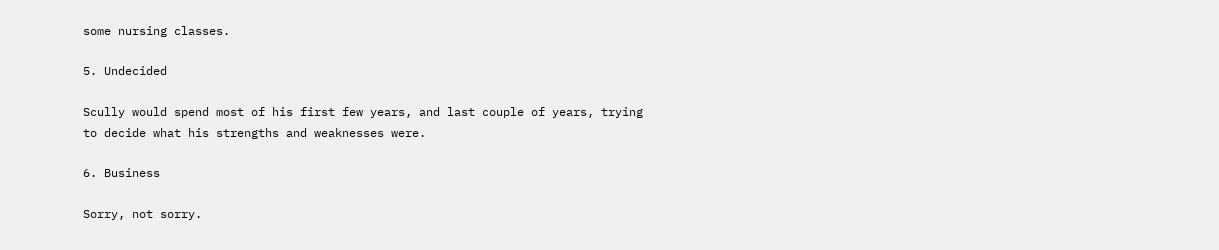some nursing classes.

5. Undecided

Scully would spend most of his first few years, and last couple of years, trying to decide what his strengths and weaknesses were.

6. Business

Sorry, not sorry.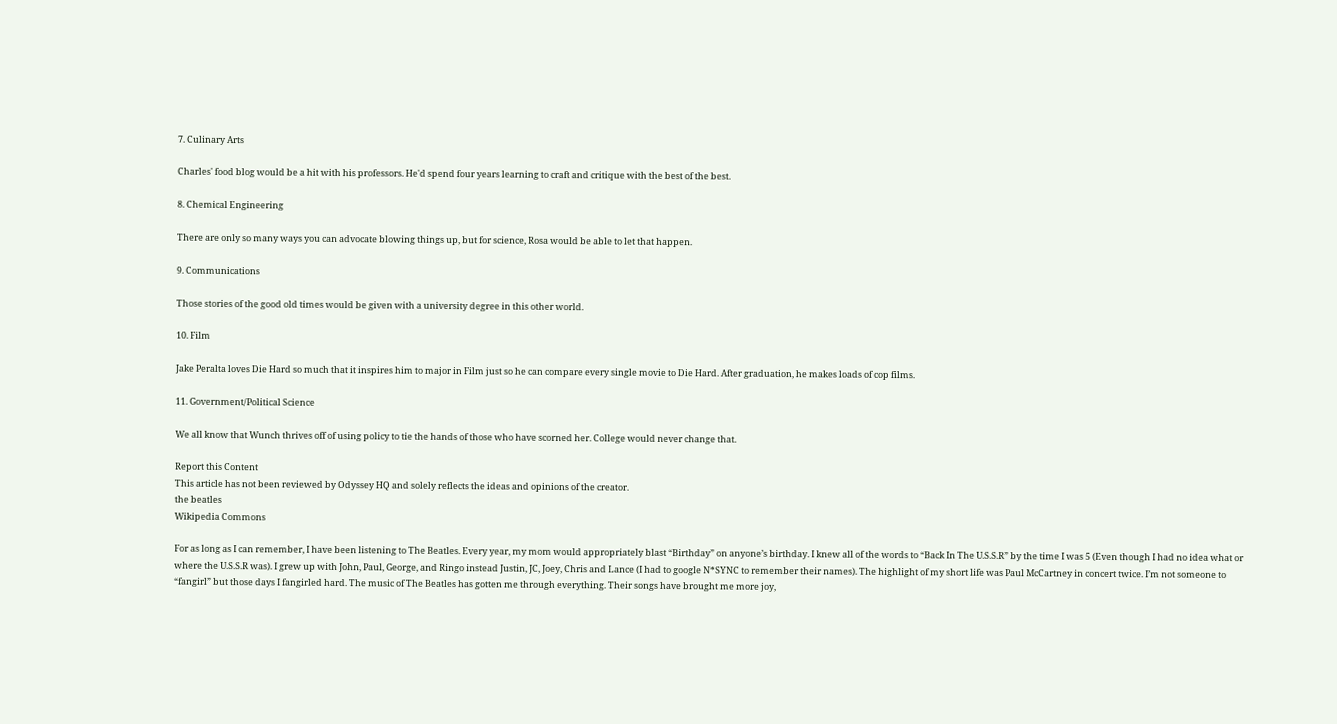7. Culinary Arts

Charles' food blog would be a hit with his professors. He'd spend four years learning to craft and critique with the best of the best.

8. Chemical Engineering

There are only so many ways you can advocate blowing things up, but for science, Rosa would be able to let that happen.

9. Communications

Those stories of the good old times would be given with a university degree in this other world.

10. Film

Jake Peralta loves Die Hard so much that it inspires him to major in Film just so he can compare every single movie to Die Hard. After graduation, he makes loads of cop films.

11. Government/Political Science

We all know that Wunch thrives off of using policy to tie the hands of those who have scorned her. College would never change that.

Report this Content
This article has not been reviewed by Odyssey HQ and solely reflects the ideas and opinions of the creator.
the beatles
Wikipedia Commons

For as long as I can remember, I have been listening to The Beatles. Every year, my mom would appropriately blast “Birthday” on anyone’s birthday. I knew all of the words to “Back In The U.S.S.R” by the time I was 5 (Even though I had no idea what or where the U.S.S.R was). I grew up with John, Paul, George, and Ringo instead Justin, JC, Joey, Chris and Lance (I had to google N*SYNC to remember their names). The highlight of my short life was Paul McCartney in concert twice. I’m not someone to “fangirl” but those days I fangirled hard. The music of The Beatles has gotten me through everything. Their songs have brought me more joy,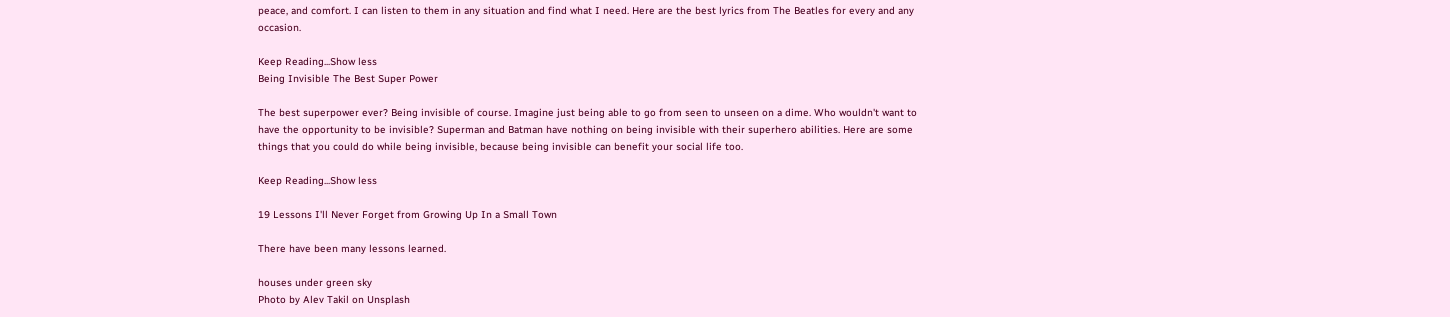peace, and comfort. I can listen to them in any situation and find what I need. Here are the best lyrics from The Beatles for every and any occasion.

Keep Reading...Show less
Being Invisible The Best Super Power

The best superpower ever? Being invisible of course. Imagine just being able to go from seen to unseen on a dime. Who wouldn't want to have the opportunity to be invisible? Superman and Batman have nothing on being invisible with their superhero abilities. Here are some things that you could do while being invisible, because being invisible can benefit your social life too.

Keep Reading...Show less

19 Lessons I'll Never Forget from Growing Up In a Small Town

There have been many lessons learned.

houses under green sky
Photo by Alev Takil on Unsplash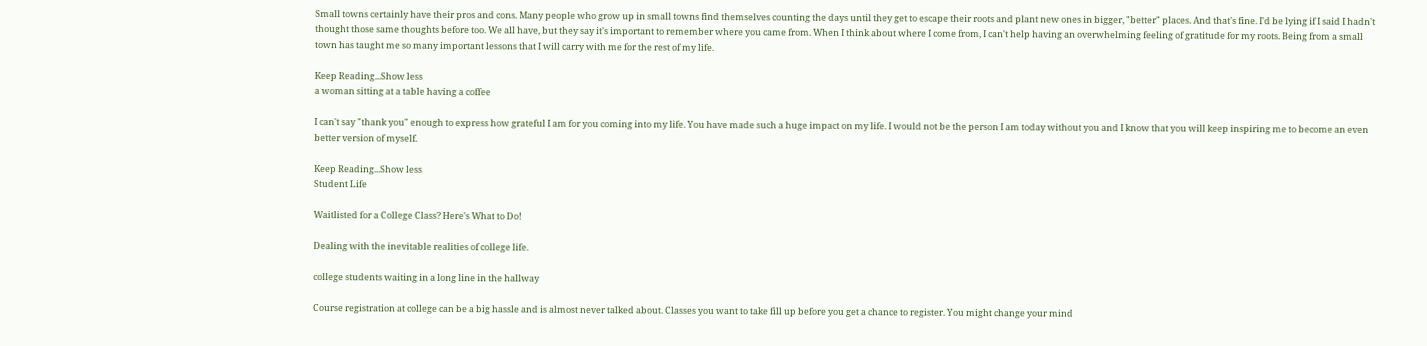Small towns certainly have their pros and cons. Many people who grow up in small towns find themselves counting the days until they get to escape their roots and plant new ones in bigger, "better" places. And that's fine. I'd be lying if I said I hadn't thought those same thoughts before too. We all have, but they say it's important to remember where you came from. When I think about where I come from, I can't help having an overwhelming feeling of gratitude for my roots. Being from a small town has taught me so many important lessons that I will carry with me for the rest of my life.

Keep Reading...Show less
a woman sitting at a table having a coffee

I can't say "thank you" enough to express how grateful I am for you coming into my life. You have made such a huge impact on my life. I would not be the person I am today without you and I know that you will keep inspiring me to become an even better version of myself.

Keep Reading...Show less
Student Life

Waitlisted for a College Class? Here's What to Do!

Dealing with the inevitable realities of college life.

college students waiting in a long line in the hallway

Course registration at college can be a big hassle and is almost never talked about. Classes you want to take fill up before you get a chance to register. You might change your mind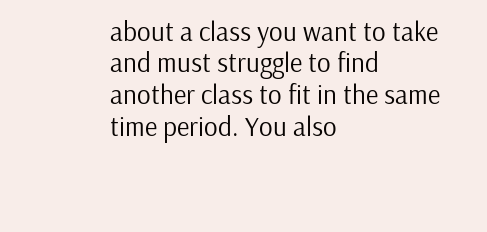about a class you want to take and must struggle to find another class to fit in the same time period. You also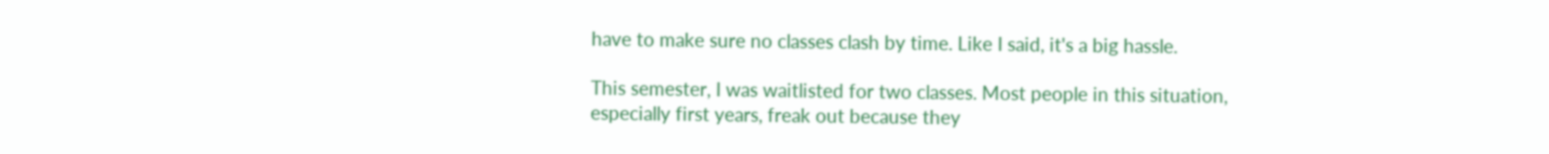have to make sure no classes clash by time. Like I said, it's a big hassle.

This semester, I was waitlisted for two classes. Most people in this situation, especially first years, freak out because they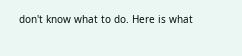don't know what to do. Here is what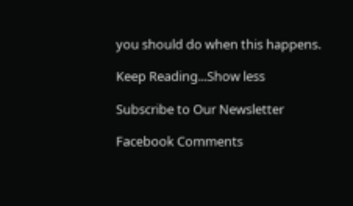you should do when this happens.

Keep Reading...Show less

Subscribe to Our Newsletter

Facebook Comments